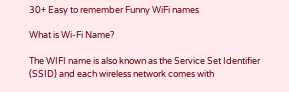30+ Easy to remember Funny WiFi names

What is Wi-Fi Name?

The WIFI name is also known as the Service Set Identifier (SSID) and each wireless network comes with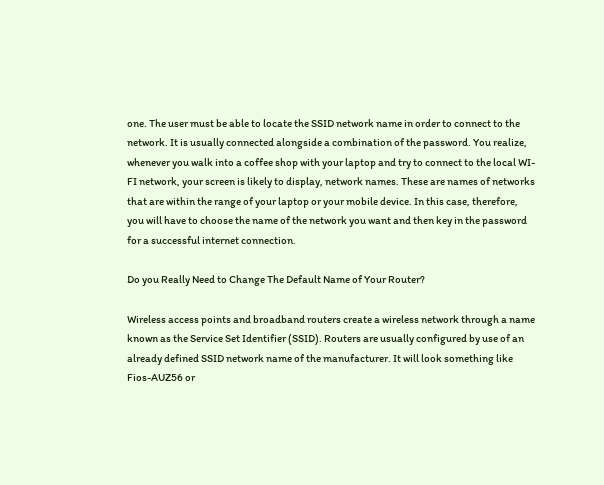one. The user must be able to locate the SSID network name in order to connect to the network. It is usually connected alongside a combination of the password. You realize, whenever you walk into a coffee shop with your laptop and try to connect to the local WI-FI network, your screen is likely to display, network names. These are names of networks that are within the range of your laptop or your mobile device. In this case, therefore, you will have to choose the name of the network you want and then key in the password for a successful internet connection.

Do you Really Need to Change The Default Name of Your Router?

Wireless access points and broadband routers create a wireless network through a name known as the Service Set Identifier (SSID). Routers are usually configured by use of an already defined SSID network name of the manufacturer. It will look something like Fios-AUZ56 or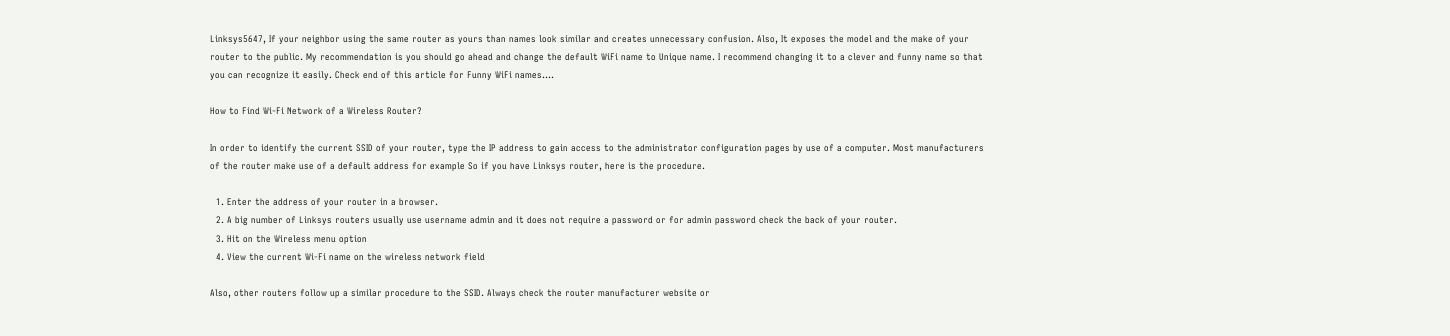Linksys5647, If your neighbor using the same router as yours than names look similar and creates unnecessary confusion. Also, It exposes the model and the make of your router to the public. My recommendation is you should go ahead and change the default WiFi name to Unique name. I recommend changing it to a clever and funny name so that you can recognize it easily. Check end of this article for Funny WiFi names….

How to Find Wi-Fi Network of a Wireless Router?

In order to identify the current SSID of your router, type the IP address to gain access to the administrator configuration pages by use of a computer. Most manufacturers of the router make use of a default address for example So if you have Linksys router, here is the procedure.

  1. Enter the address of your router in a browser.
  2. A big number of Linksys routers usually use username admin and it does not require a password or for admin password check the back of your router.
  3. Hit on the Wireless menu option
  4. View the current Wi-Fi name on the wireless network field

Also, other routers follow up a similar procedure to the SSID. Always check the router manufacturer website or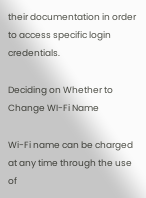their documentation in order to access specific login credentials.

Deciding on Whether to Change WI-Fi Name

Wi-Fi name can be charged at any time through the use of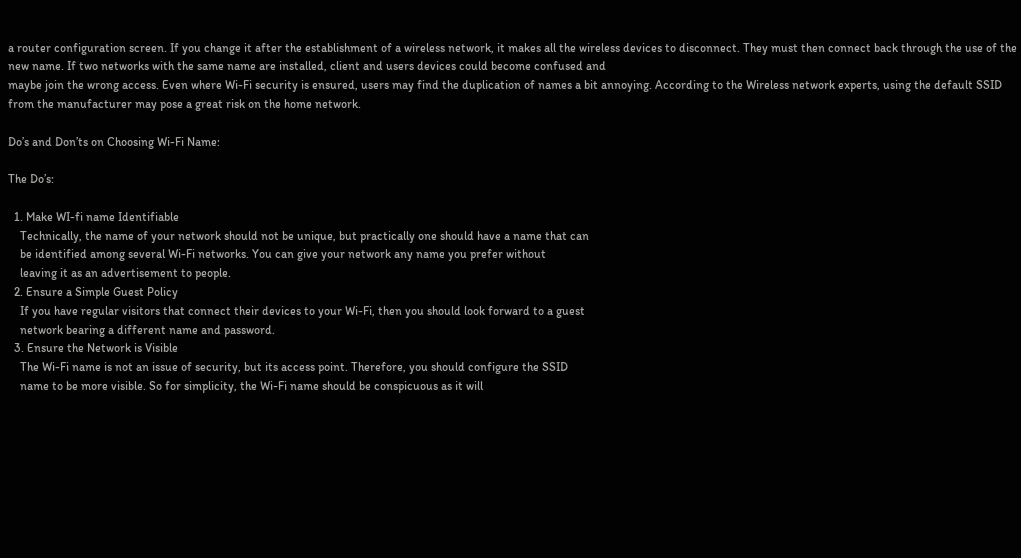a router configuration screen. If you change it after the establishment of a wireless network, it makes all the wireless devices to disconnect. They must then connect back through the use of the new name. If two networks with the same name are installed, client and users devices could become confused and
maybe join the wrong access. Even where Wi-Fi security is ensured, users may find the duplication of names a bit annoying. According to the Wireless network experts, using the default SSID from the manufacturer may pose a great risk on the home network.

Do’s and Don’ts on Choosing Wi-Fi Name:

The Do’s:

  1. Make WI-fi name Identifiable
    Technically, the name of your network should not be unique, but practically one should have a name that can
    be identified among several Wi-Fi networks. You can give your network any name you prefer without
    leaving it as an advertisement to people.
  2. Ensure a Simple Guest Policy
    If you have regular visitors that connect their devices to your Wi-Fi, then you should look forward to a guest
    network bearing a different name and password.
  3. Ensure the Network is Visible
    The Wi-Fi name is not an issue of security, but its access point. Therefore, you should configure the SSID
    name to be more visible. So for simplicity, the Wi-Fi name should be conspicuous as it will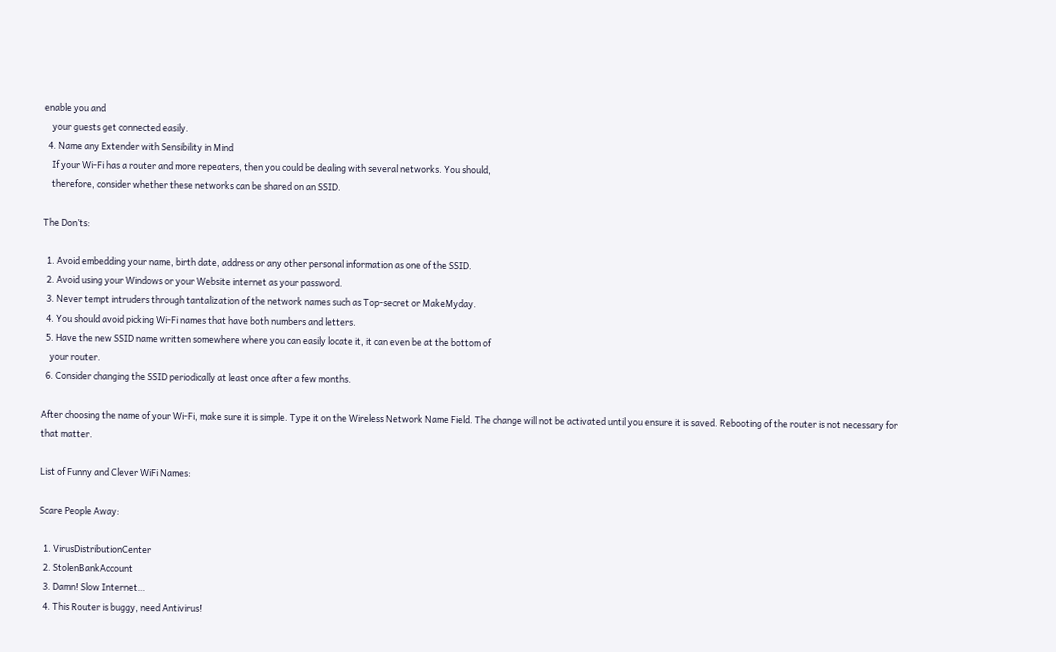enable you and
    your guests get connected easily.
  4. Name any Extender with Sensibility in Mind
    If your Wi-Fi has a router and more repeaters, then you could be dealing with several networks. You should,
    therefore, consider whether these networks can be shared on an SSID.

The Don’ts:

  1. Avoid embedding your name, birth date, address or any other personal information as one of the SSID.
  2. Avoid using your Windows or your Website internet as your password.
  3. Never tempt intruders through tantalization of the network names such as Top-secret or MakeMyday.
  4. You should avoid picking Wi-Fi names that have both numbers and letters.
  5. Have the new SSID name written somewhere where you can easily locate it, it can even be at the bottom of
    your router.
  6. Consider changing the SSID periodically at least once after a few months.

After choosing the name of your Wi-Fi, make sure it is simple. Type it on the Wireless Network Name Field. The change will not be activated until you ensure it is saved. Rebooting of the router is not necessary for that matter.

List of Funny and Clever WiFi Names:

Scare People Away:

  1. VirusDistributionCenter
  2. StolenBankAccount
  3. Damn! Slow Internet…
  4. This Router is buggy, need Antivirus!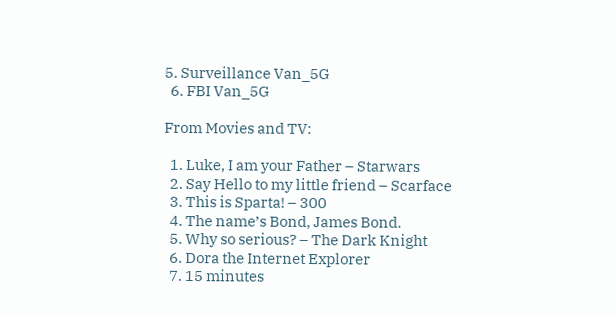5. Surveillance Van_5G
  6. FBI Van_5G

From Movies and TV:

  1. Luke, I am your Father – Starwars
  2. Say Hello to my little friend – Scarface
  3. This is Sparta! – 300
  4. The name’s Bond, James Bond.
  5. Why so serious? – The Dark Knight
  6. Dora the Internet Explorer
  7. 15 minutes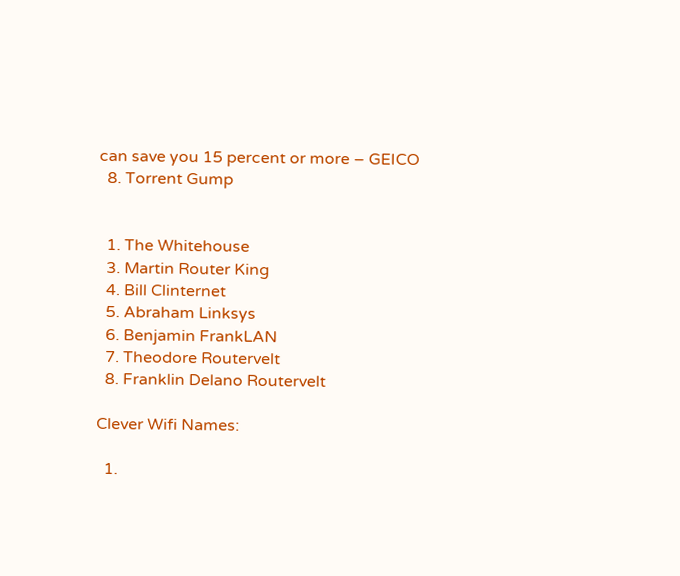can save you 15 percent or more – GEICO
  8. Torrent Gump


  1. The Whitehouse
  3. Martin Router King
  4. Bill Clinternet
  5. Abraham Linksys
  6. Benjamin FrankLAN
  7. Theodore Routervelt
  8. Franklin Delano Routervelt

Clever Wifi Names:

  1.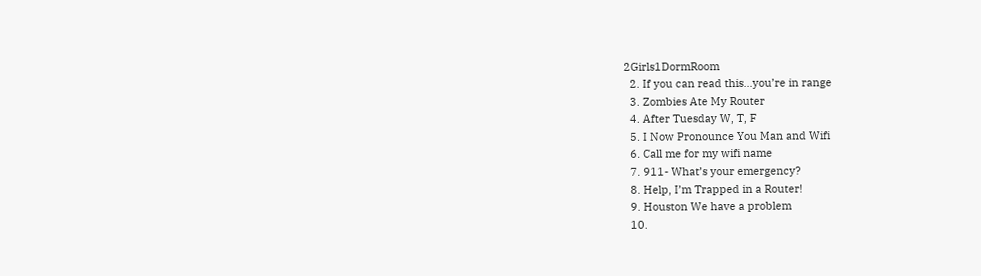2Girls1DormRoom
  2. If you can read this…you’re in range
  3. Zombies Ate My Router
  4. After Tuesday W, T, F
  5. I Now Pronounce You Man and Wifi
  6. Call me for my wifi name
  7. 911- What’s your emergency?
  8. Help, I’m Trapped in a Router!
  9. Houston We have a problem
  10.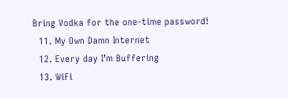Bring Vodka for the one-time password!
  11. My Own Damn Internet
  12. Every day I’m Buffering
  13. WiFi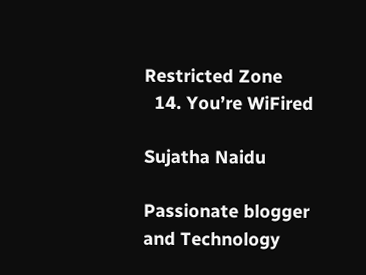Restricted Zone
  14. You’re WiFired

Sujatha Naidu

Passionate blogger and Technology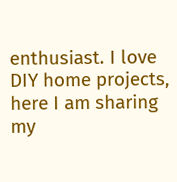enthusiast. I love DIY home projects, here I am sharing my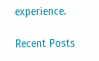experience.

Recent Posts